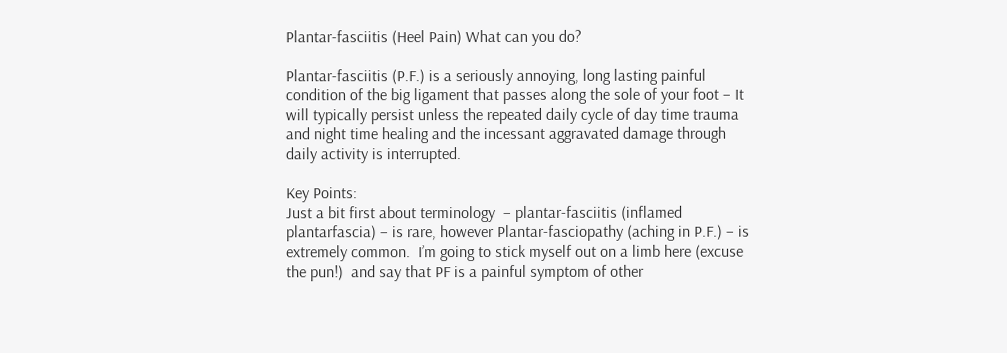Plantar-fasciitis (Heel Pain) What can you do?

Plantar-fasciitis (P.F.) is a seriously annoying, long lasting painful condition of the big ligament that passes along the sole of your foot – It will typically persist unless the repeated daily cycle of day time trauma and night time healing and the incessant aggravated damage through daily activity is interrupted.

Key Points:
Just a bit first about terminology  – plantar-fasciitis (inflamed plantarfascia) – is rare, however Plantar-fasciopathy (aching in P.F.) – is extremely common.  I’m going to stick myself out on a limb here (excuse the pun!)  and say that PF is a painful symptom of other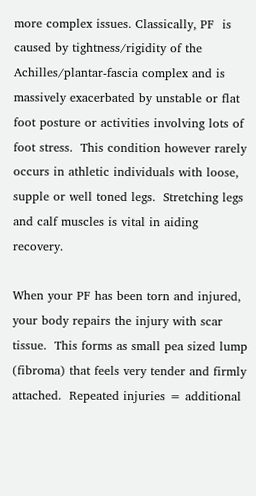more complex issues. Classically, PF  is caused by tightness/rigidity of the Achilles/plantar-fascia complex and is massively exacerbated by unstable or flat foot posture or activities involving lots of foot stress.  This condition however rarely occurs in athletic individuals with loose, supple or well toned legs.  Stretching legs and calf muscles is vital in aiding recovery.

When your PF has been torn and injured, your body repairs the injury with scar tissue.  This forms as small pea sized lump (fibroma) that feels very tender and firmly attached.  Repeated injuries = additional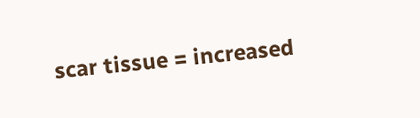scar tissue = increased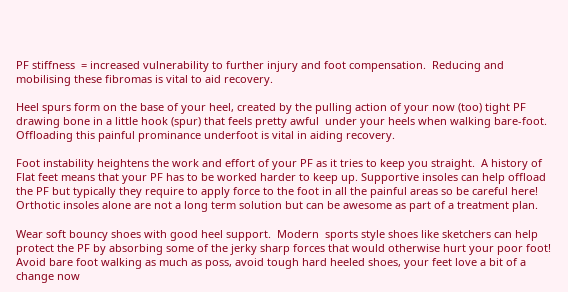PF stiffness  = increased vulnerability to further injury and foot compensation.  Reducing and mobilising these fibromas is vital to aid recovery.

Heel spurs form on the base of your heel, created by the pulling action of your now (too) tight PF drawing bone in a little hook (spur) that feels pretty awful  under your heels when walking bare-foot.  Offloading this painful prominance underfoot is vital in aiding recovery.

Foot instability heightens the work and effort of your PF as it tries to keep you straight.  A history of Flat feet means that your PF has to be worked harder to keep up. Supportive insoles can help offload the PF but typically they require to apply force to the foot in all the painful areas so be careful here!  Orthotic insoles alone are not a long term solution but can be awesome as part of a treatment plan.

Wear soft bouncy shoes with good heel support.  Modern  sports style shoes like sketchers can help protect the PF by absorbing some of the jerky sharp forces that would otherwise hurt your poor foot!  Avoid bare foot walking as much as poss, avoid tough hard heeled shoes, your feet love a bit of a change now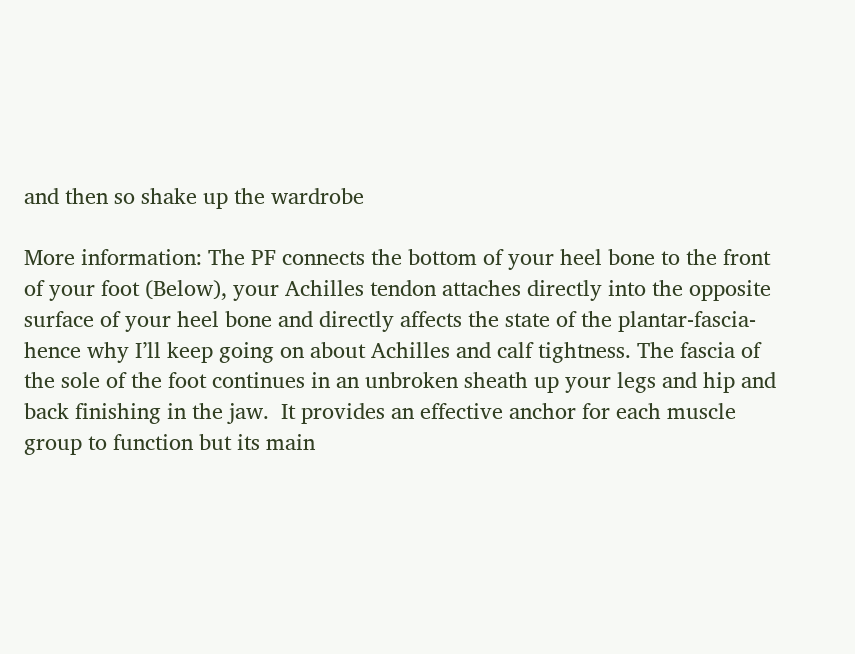and then so shake up the wardrobe

More information: The PF connects the bottom of your heel bone to the front of your foot (Below), your Achilles tendon attaches directly into the opposite surface of your heel bone and directly affects the state of the plantar-fascia- hence why I’ll keep going on about Achilles and calf tightness. The fascia of the sole of the foot continues in an unbroken sheath up your legs and hip and back finishing in the jaw.  It provides an effective anchor for each muscle group to function but its main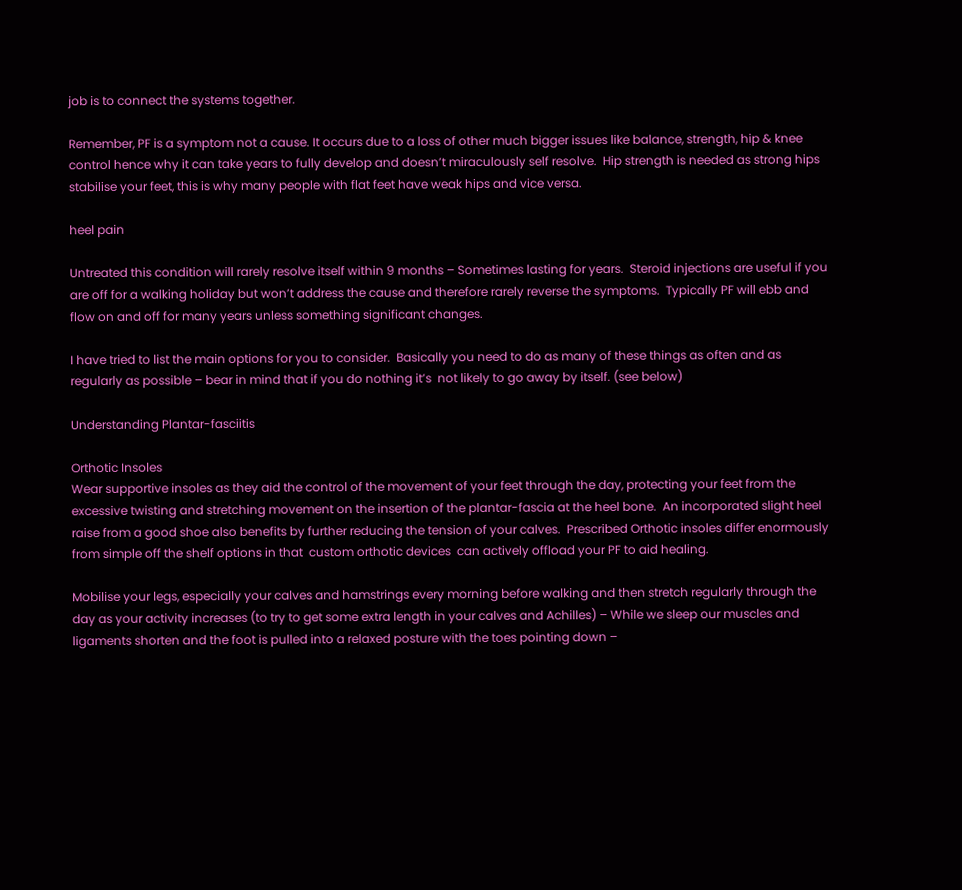job is to connect the systems together.

Remember, PF is a symptom not a cause. It occurs due to a loss of other much bigger issues like balance, strength, hip & knee control hence why it can take years to fully develop and doesn’t miraculously self resolve.  Hip strength is needed as strong hips stabilise your feet, this is why many people with flat feet have weak hips and vice versa.

heel pain

Untreated this condition will rarely resolve itself within 9 months – Sometimes lasting for years.  Steroid injections are useful if you are off for a walking holiday but won’t address the cause and therefore rarely reverse the symptoms.  Typically PF will ebb and flow on and off for many years unless something significant changes.

I have tried to list the main options for you to consider.  Basically you need to do as many of these things as often and as regularly as possible – bear in mind that if you do nothing it’s  not likely to go away by itself. (see below)

Understanding Plantar-fasciitis

Orthotic Insoles
Wear supportive insoles as they aid the control of the movement of your feet through the day, protecting your feet from the excessive twisting and stretching movement on the insertion of the plantar-fascia at the heel bone.  An incorporated slight heel raise from a good shoe also benefits by further reducing the tension of your calves.  Prescribed Orthotic insoles differ enormously from simple off the shelf options in that  custom orthotic devices  can actively offload your PF to aid healing.

Mobilise your legs, especially your calves and hamstrings every morning before walking and then stretch regularly through the day as your activity increases (to try to get some extra length in your calves and Achilles) – While we sleep our muscles and ligaments shorten and the foot is pulled into a relaxed posture with the toes pointing down –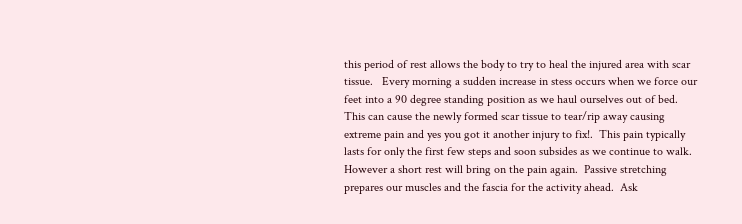this period of rest allows the body to try to heal the injured area with scar tissue.   Every morning a sudden increase in stess occurs when we force our feet into a 90 degree standing position as we haul ourselves out of bed.  This can cause the newly formed scar tissue to tear/rip away causing extreme pain and yes you got it another injury to fix!.  This pain typically lasts for only the first few steps and soon subsides as we continue to walk.  However a short rest will bring on the pain again.  Passive stretching prepares our muscles and the fascia for the activity ahead.  Ask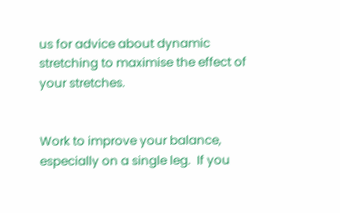us for advice about dynamic stretching to maximise the effect of  your stretches.


Work to improve your balance, especially on a single leg.  If you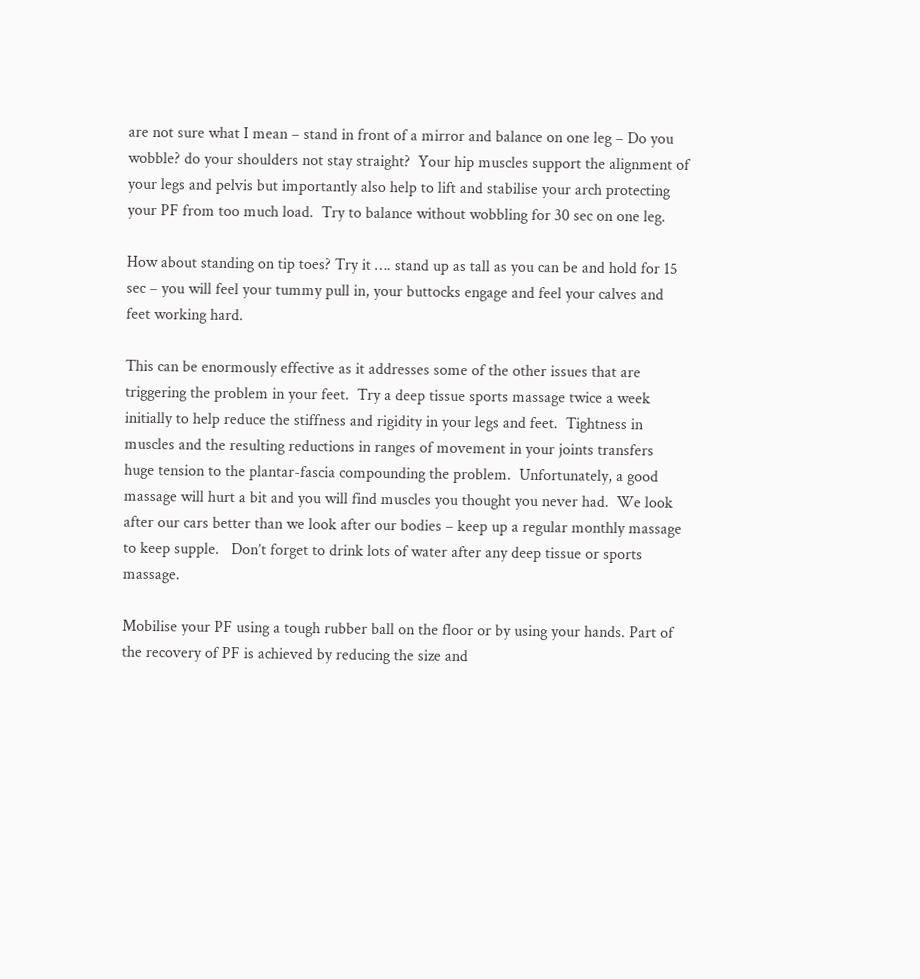are not sure what I mean – stand in front of a mirror and balance on one leg – Do you wobble? do your shoulders not stay straight?  Your hip muscles support the alignment of your legs and pelvis but importantly also help to lift and stabilise your arch protecting your PF from too much load.  Try to balance without wobbling for 30 sec on one leg.

How about standing on tip toes? Try it …. stand up as tall as you can be and hold for 15 sec – you will feel your tummy pull in, your buttocks engage and feel your calves and feet working hard.

This can be enormously effective as it addresses some of the other issues that are  triggering the problem in your feet.  Try a deep tissue sports massage twice a week initially to help reduce the stiffness and rigidity in your legs and feet.  Tightness in muscles and the resulting reductions in ranges of movement in your joints transfers huge tension to the plantar-fascia compounding the problem.  Unfortunately, a good massage will hurt a bit and you will find muscles you thought you never had.  We look after our cars better than we look after our bodies – keep up a regular monthly massage to keep supple.   Don’t forget to drink lots of water after any deep tissue or sports massage.

Mobilise your PF using a tough rubber ball on the floor or by using your hands. Part of the recovery of PF is achieved by reducing the size and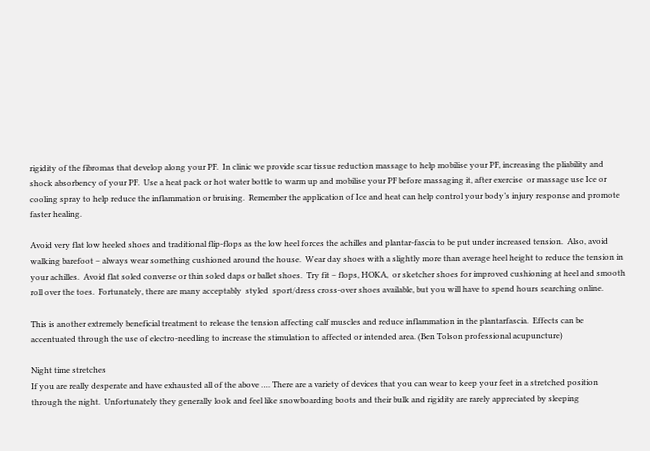rigidity of the fibromas that develop along your PF.  In clinic we provide scar tissue reduction massage to help mobilise your PF, increasing the pliability and shock absorbency of your PF.  Use a heat pack or hot water bottle to warm up and mobilise your PF before massaging it, after exercise  or massage use Ice or cooling spray to help reduce the inflammation or bruising.  Remember the application of Ice and heat can help control your body’s injury response and promote faster healing.

Avoid very flat low heeled shoes and traditional flip-flops as the low heel forces the achilles and plantar-fascia to be put under increased tension.  Also, avoid walking barefoot – always wear something cushioned around the house.  Wear day shoes with a slightly more than average heel height to reduce the tension in your achilles.  Avoid flat soled converse or thin soled daps or ballet shoes.  Try fit – flops, HOKA,  or sketcher shoes for improved cushioning at heel and smooth roll over the toes.  Fortunately, there are many acceptably  styled  sport/dress cross-over shoes available, but you will have to spend hours searching online.

This is another extremely beneficial treatment to release the tension affecting calf muscles and reduce inflammation in the plantarfascia.  Effects can be accentuated through the use of electro-needling to increase the stimulation to affected or intended area. (Ben Tolson professional acupuncture)

Night time stretches
If you are really desperate and have exhausted all of the above …. There are a variety of devices that you can wear to keep your feet in a stretched position through the night.  Unfortunately they generally look and feel like snowboarding boots and their bulk and rigidity are rarely appreciated by sleeping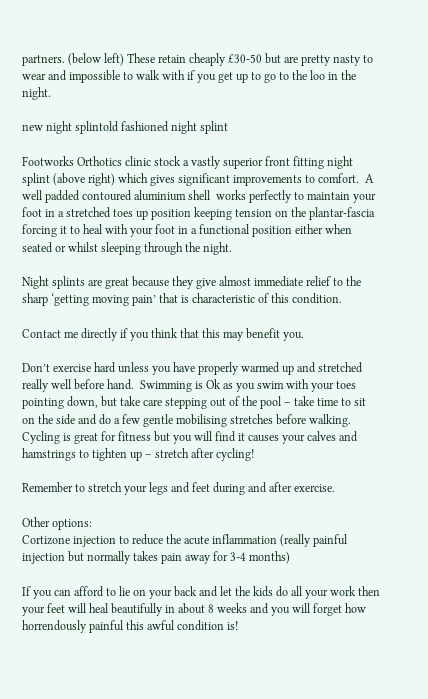partners. (below left) These retain cheaply £30-50 but are pretty nasty to wear and impossible to walk with if you get up to go to the loo in the night.

new night splintold fashioned night splint

Footworks Orthotics clinic stock a vastly superior front fitting night splint (above right) which gives significant improvements to comfort.  A well padded contoured aluminium shell  works perfectly to maintain your foot in a stretched toes up position keeping tension on the plantar-fascia forcing it to heal with your foot in a functional position either when seated or whilst sleeping through the night.

Night splints are great because they give almost immediate relief to the sharp ‘getting moving pain’ that is characteristic of this condition.

Contact me directly if you think that this may benefit you.

Don’t exercise hard unless you have properly warmed up and stretched really well before hand.  Swimming is Ok as you swim with your toes pointing down, but take care stepping out of the pool – take time to sit on the side and do a few gentle mobilising stretches before walking.  Cycling is great for fitness but you will find it causes your calves and hamstrings to tighten up – stretch after cycling!

Remember to stretch your legs and feet during and after exercise.

Other options:
Cortizone injection to reduce the acute inflammation (really painful injection but normally takes pain away for 3-4 months)

If you can afford to lie on your back and let the kids do all your work then your feet will heal beautifully in about 8 weeks and you will forget how horrendously painful this awful condition is!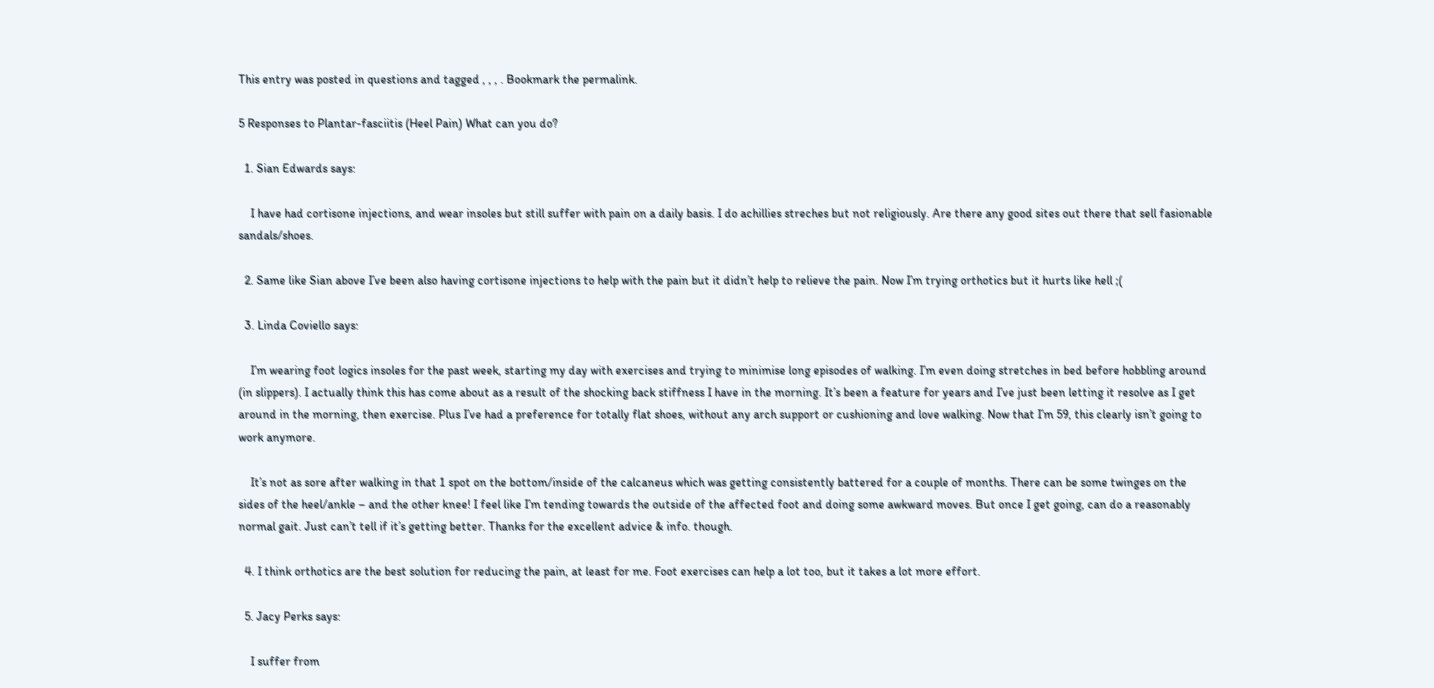This entry was posted in questions and tagged , , , . Bookmark the permalink.

5 Responses to Plantar-fasciitis (Heel Pain) What can you do?

  1. Sian Edwards says:

    I have had cortisone injections, and wear insoles but still suffer with pain on a daily basis. I do achillies streches but not religiously. Are there any good sites out there that sell fasionable sandals/shoes.

  2. Same like Sian above I’ve been also having cortisone injections to help with the pain but it didn’t help to relieve the pain. Now I’m trying orthotics but it hurts like hell ;(

  3. Linda Coviello says:

    I’m wearing foot logics insoles for the past week, starting my day with exercises and trying to minimise long episodes of walking. I’m even doing stretches in bed before hobbling around (in slippers). I actually think this has come about as a result of the shocking back stiffness I have in the morning. It’s been a feature for years and I’ve just been letting it resolve as I get around in the morning, then exercise. Plus I’ve had a preference for totally flat shoes, without any arch support or cushioning and love walking. Now that I’m 59, this clearly isn’t going to work anymore.

    It’s not as sore after walking in that 1 spot on the bottom/inside of the calcaneus which was getting consistently battered for a couple of months. There can be some twinges on the sides of the heel/ankle – and the other knee! I feel like I’m tending towards the outside of the affected foot and doing some awkward moves. But once I get going, can do a reasonably normal gait. Just can’t tell if it’s getting better. Thanks for the excellent advice & info. though.

  4. I think orthotics are the best solution for reducing the pain, at least for me. Foot exercises can help a lot too, but it takes a lot more effort.

  5. Jacy Perks says:

    I suffer from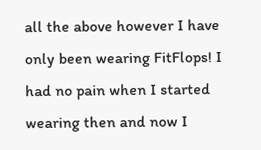all the above however I have only been wearing FitFlops! I had no pain when I started wearing then and now I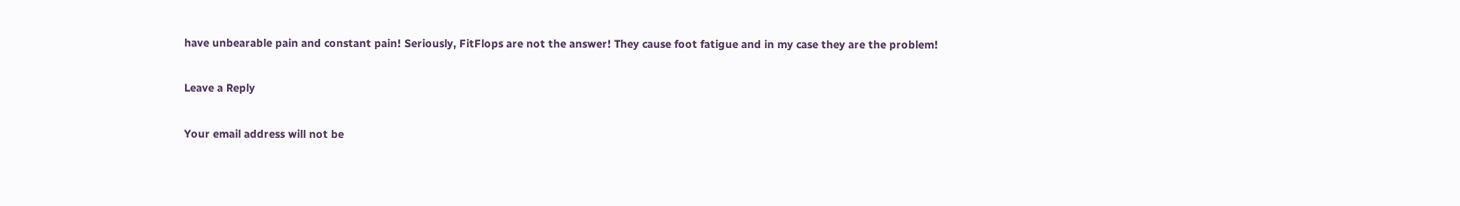have unbearable pain and constant pain! Seriously, FitFlops are not the answer! They cause foot fatigue and in my case they are the problem!

Leave a Reply

Your email address will not be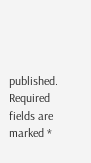published. Required fields are marked *